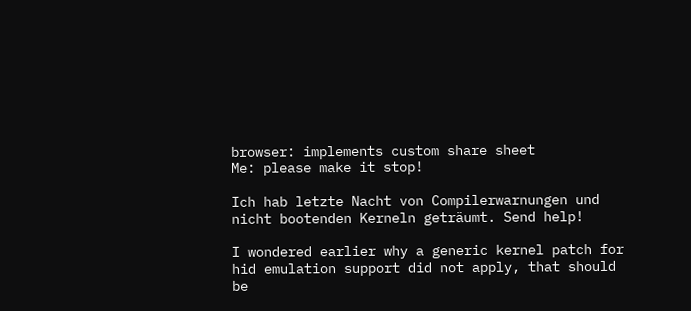browser: implements custom share sheet
Me: please make it stop!

Ich hab letzte Nacht von Compilerwarnungen und nicht bootenden Kerneln geträumt. Send help!

I wondered earlier why a generic kernel patch for hid emulation support did not apply, that should be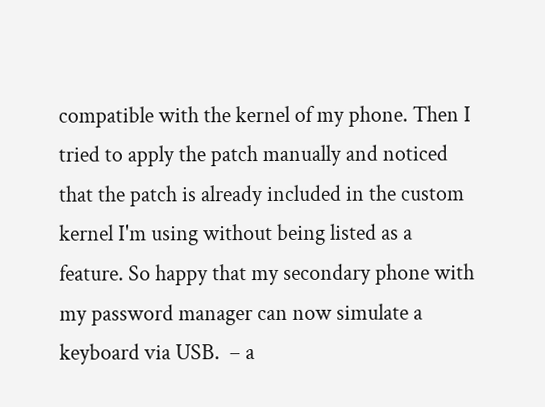compatible with the kernel of my phone. Then I tried to apply the patch manually and noticed that the patch is already included in the custom kernel I'm using without being listed as a feature. So happy that my secondary phone with my password manager can now simulate a keyboard via USB.  – a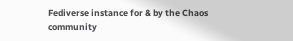Fediverse instance for & by the Chaos community